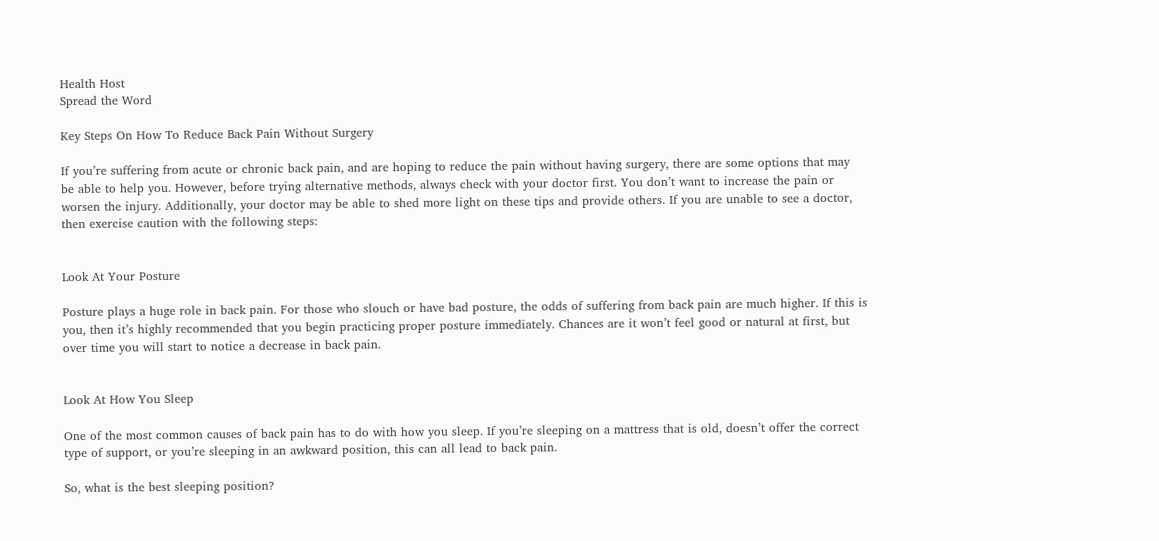Health Host
Spread the Word

Key Steps On How To Reduce Back Pain Without Surgery

If you’re suffering from acute or chronic back pain, and are hoping to reduce the pain without having surgery, there are some options that may be able to help you. However, before trying alternative methods, always check with your doctor first. You don’t want to increase the pain or worsen the injury. Additionally, your doctor may be able to shed more light on these tips and provide others. If you are unable to see a doctor, then exercise caution with the following steps:


Look At Your Posture

Posture plays a huge role in back pain. For those who slouch or have bad posture, the odds of suffering from back pain are much higher. If this is you, then it’s highly recommended that you begin practicing proper posture immediately. Chances are it won’t feel good or natural at first, but over time you will start to notice a decrease in back pain.


Look At How You Sleep

One of the most common causes of back pain has to do with how you sleep. If you’re sleeping on a mattress that is old, doesn’t offer the correct type of support, or you’re sleeping in an awkward position, this can all lead to back pain.

So, what is the best sleeping position?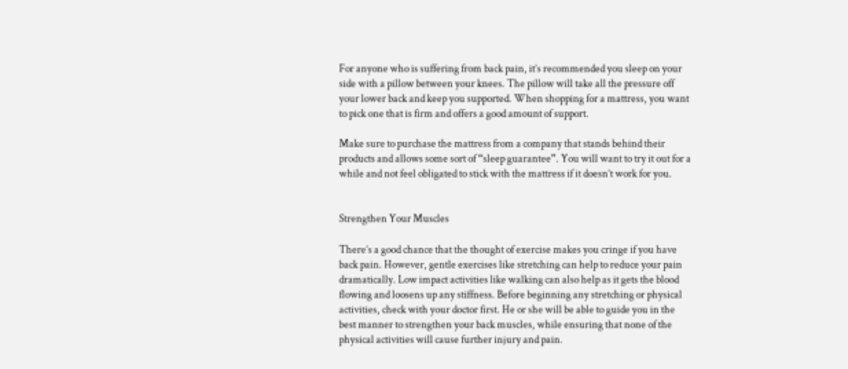For anyone who is suffering from back pain, it’s recommended you sleep on your side with a pillow between your knees. The pillow will take all the pressure off your lower back and keep you supported. When shopping for a mattress, you want to pick one that is firm and offers a good amount of support.

Make sure to purchase the mattress from a company that stands behind their products and allows some sort of “sleep guarantee”. You will want to try it out for a while and not feel obligated to stick with the mattress if it doesn’t work for you.


Strengthen Your Muscles

There’s a good chance that the thought of exercise makes you cringe if you have back pain. However, gentle exercises like stretching can help to reduce your pain dramatically. Low impact activities like walking can also help as it gets the blood flowing and loosens up any stiffness. Before beginning any stretching or physical activities, check with your doctor first. He or she will be able to guide you in the best manner to strengthen your back muscles, while ensuring that none of the physical activities will cause further injury and pain.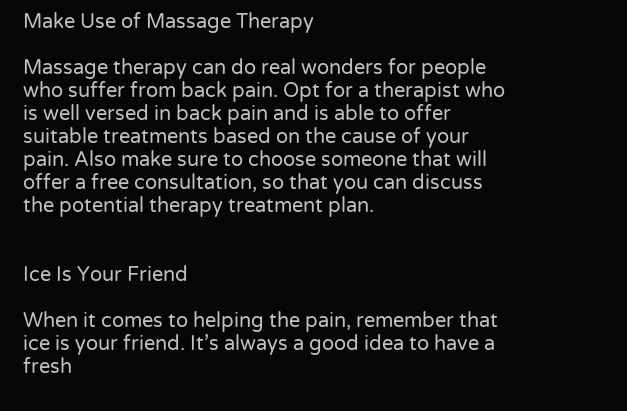Make Use of Massage Therapy

Massage therapy can do real wonders for people who suffer from back pain. Opt for a therapist who is well versed in back pain and is able to offer suitable treatments based on the cause of your pain. Also make sure to choose someone that will offer a free consultation, so that you can discuss the potential therapy treatment plan.


Ice Is Your Friend

When it comes to helping the pain, remember that ice is your friend. It’s always a good idea to have a fresh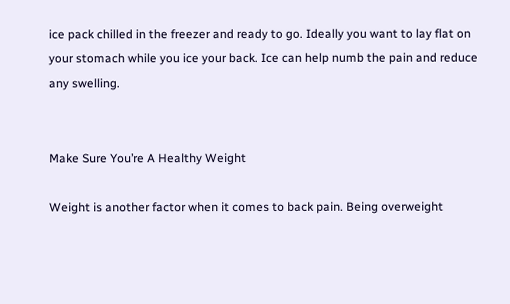ice pack chilled in the freezer and ready to go. Ideally you want to lay flat on your stomach while you ice your back. Ice can help numb the pain and reduce any swelling.


Make Sure You’re A Healthy Weight

Weight is another factor when it comes to back pain. Being overweight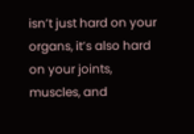isn’t just hard on your organs, it’s also hard on your joints, muscles, and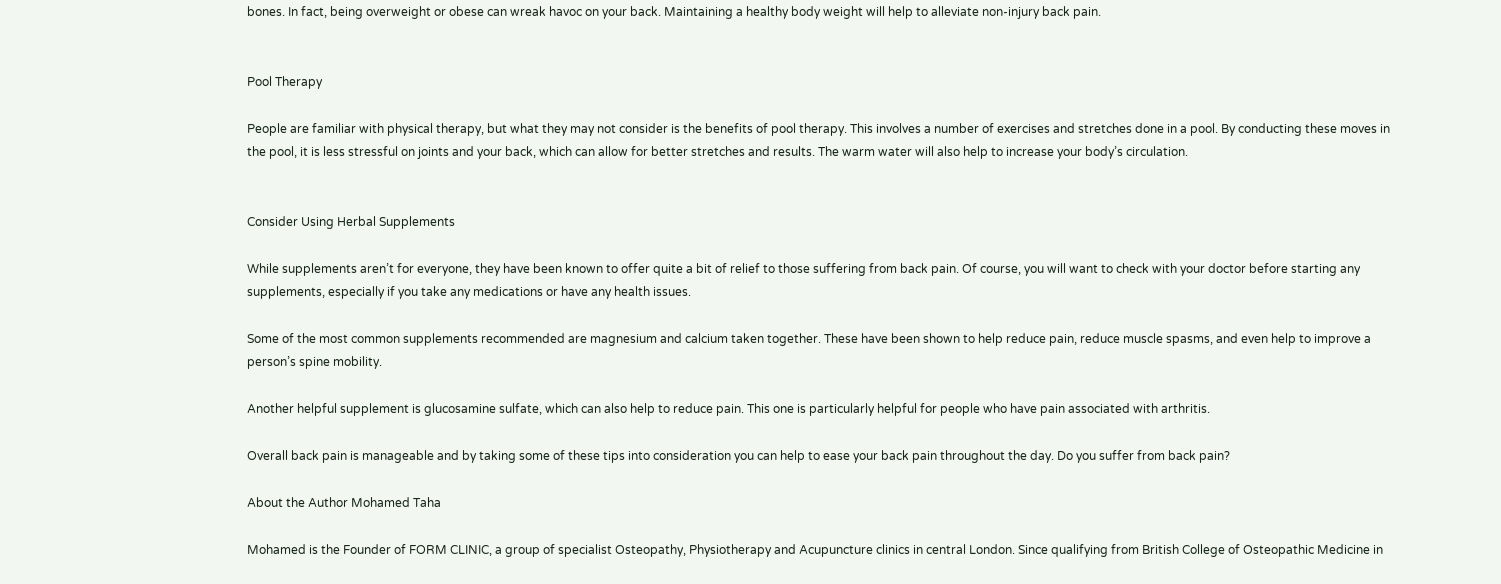bones. In fact, being overweight or obese can wreak havoc on your back. Maintaining a healthy body weight will help to alleviate non-injury back pain.


Pool Therapy

People are familiar with physical therapy, but what they may not consider is the benefits of pool therapy. This involves a number of exercises and stretches done in a pool. By conducting these moves in the pool, it is less stressful on joints and your back, which can allow for better stretches and results. The warm water will also help to increase your body’s circulation.


Consider Using Herbal Supplements

While supplements aren’t for everyone, they have been known to offer quite a bit of relief to those suffering from back pain. Of course, you will want to check with your doctor before starting any supplements, especially if you take any medications or have any health issues.

Some of the most common supplements recommended are magnesium and calcium taken together. These have been shown to help reduce pain, reduce muscle spasms, and even help to improve a person’s spine mobility.

Another helpful supplement is glucosamine sulfate, which can also help to reduce pain. This one is particularly helpful for people who have pain associated with arthritis.

Overall back pain is manageable and by taking some of these tips into consideration you can help to ease your back pain throughout the day. Do you suffer from back pain?

About the Author Mohamed Taha

Mohamed is the Founder of FORM CLINIC, a group of specialist Osteopathy, Physiotherapy and Acupuncture clinics in central London. Since qualifying from British College of Osteopathic Medicine in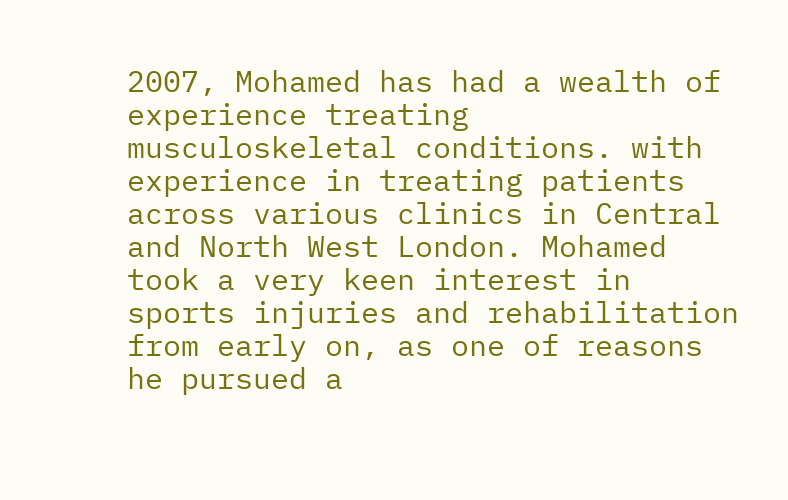2007, Mohamed has had a wealth of experience treating musculoskeletal conditions. with experience in treating patients across various clinics in Central and North West London. Mohamed took a very keen interest in sports injuries and rehabilitation from early on, as one of reasons he pursued a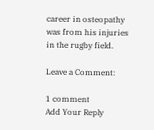career in osteopathy was from his injuries in the rugby field.

Leave a Comment:

1 comment
Add Your Reply